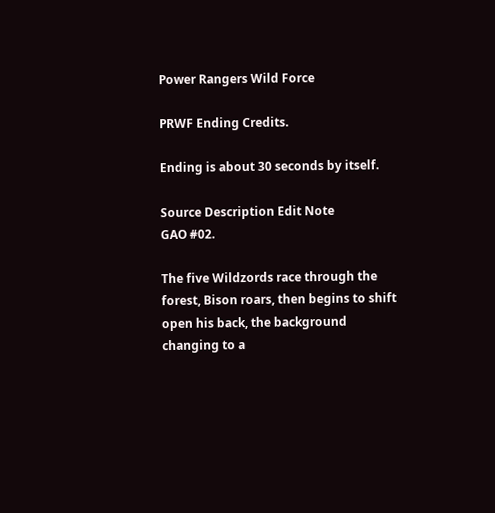Power Rangers Wild Force

PRWF Ending Credits.

Ending is about 30 seconds by itself.

Source Description Edit Note
GAO #02.

The five Wildzords race through the forest, Bison roars, then begins to shift open his back, the background changing to a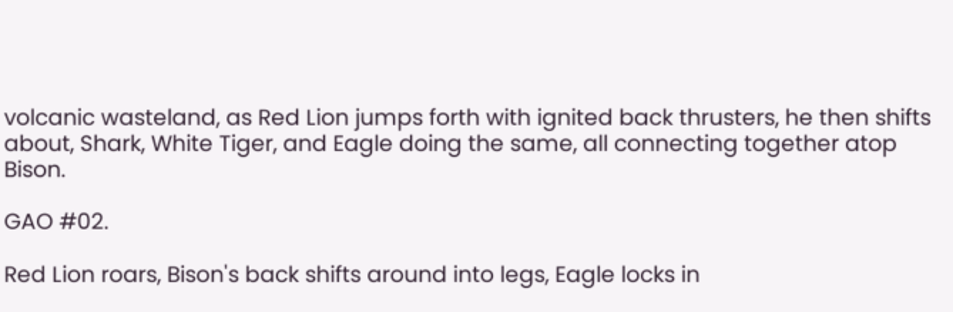volcanic wasteland, as Red Lion jumps forth with ignited back thrusters, he then shifts about, Shark, White Tiger, and Eagle doing the same, all connecting together atop Bison.

GAO #02.

Red Lion roars, Bison's back shifts around into legs, Eagle locks in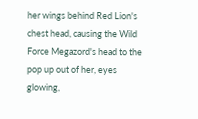her wings behind Red Lion's chest head, causing the Wild Force Megazord's head to the pop up out of her, eyes glowing,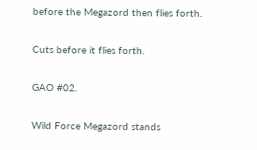before the Megazord then flies forth.

Cuts before it flies forth.

GAO #02.

Wild Force Megazord stands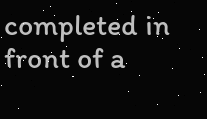completed in front of a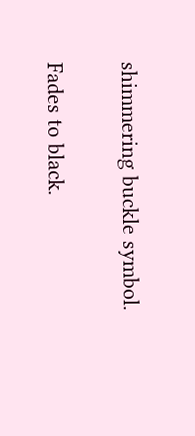shimmering buckle symbol.

Fades to black.